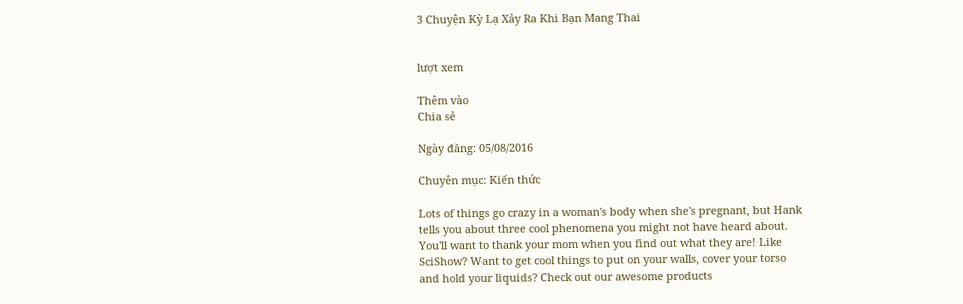3 Chuyện Kỳ Lạ Xảy Ra Khi Bạn Mang Thai


lượt xem

Thêm vào
Chia sẻ

Ngày đăng: 05/08/2016

Chuyên mục: Kiến thức

Lots of things go crazy in a woman's body when she's pregnant, but Hank
tells you about three cool phenomena you might not have heard about.
You'll want to thank your mom when you find out what they are! Like
SciShow? Want to get cool things to put on your walls, cover your torso
and hold your liquids? Check out our awesome products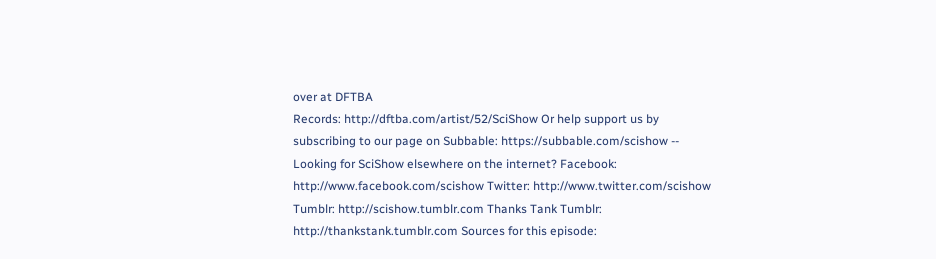over at DFTBA
Records: http://dftba.com/artist/52/SciShow Or help support us by
subscribing to our page on Subbable: https://subbable.com/scishow --
Looking for SciShow elsewhere on the internet? Facebook:
http://www.facebook.com/scishow Twitter: http://www.twitter.com/scishow
Tumblr: http://scishow.tumblr.com Thanks Tank Tumblr:
http://thankstank.tumblr.com Sources for this episode: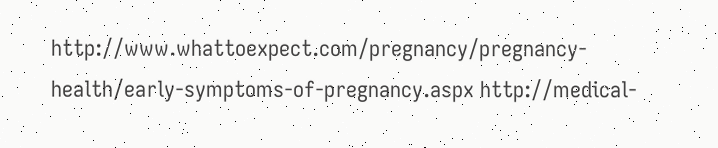http://www.whattoexpect.com/pregnancy/pregnancy-health/early-symptoms-of-pregnancy.aspx http://medical-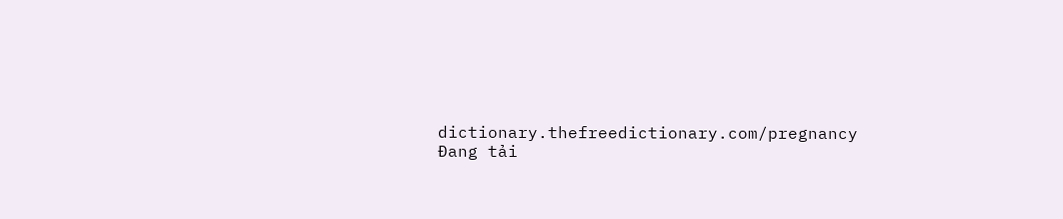dictionary.thefreedictionary.com/pregnancy
Đang tải